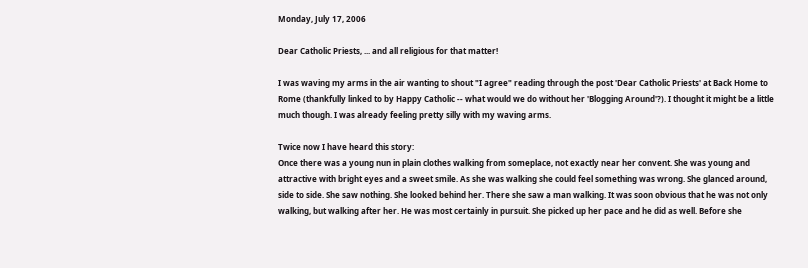Monday, July 17, 2006

Dear Catholic Priests, ... and all religious for that matter!

I was waving my arms in the air wanting to shout "I agree" reading through the post 'Dear Catholic Priests' at Back Home to Rome (thankfully linked to by Happy Catholic -- what would we do without her 'Blogging Around'?). I thought it might be a little much though. I was already feeling pretty silly with my waving arms.

Twice now I have heard this story:
Once there was a young nun in plain clothes walking from someplace, not exactly near her convent. She was young and attractive with bright eyes and a sweet smile. As she was walking she could feel something was wrong. She glanced around, side to side. She saw nothing. She looked behind her. There she saw a man walking. It was soon obvious that he was not only walking, but walking after her. He was most certainly in pursuit. She picked up her pace and he did as well. Before she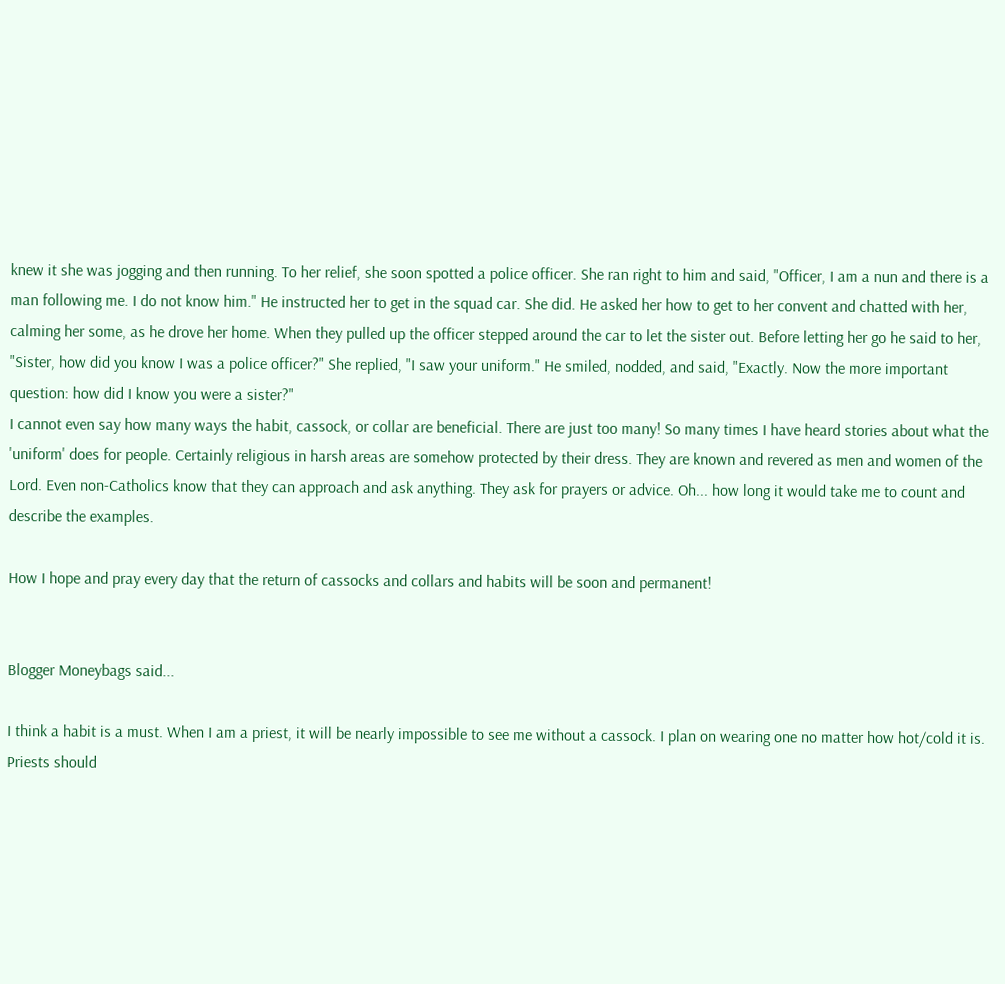knew it she was jogging and then running. To her relief, she soon spotted a police officer. She ran right to him and said, "Officer, I am a nun and there is a man following me. I do not know him." He instructed her to get in the squad car. She did. He asked her how to get to her convent and chatted with her, calming her some, as he drove her home. When they pulled up the officer stepped around the car to let the sister out. Before letting her go he said to her, "Sister, how did you know I was a police officer?" She replied, "I saw your uniform." He smiled, nodded, and said, "Exactly. Now the more important question: how did I know you were a sister?"
I cannot even say how many ways the habit, cassock, or collar are beneficial. There are just too many! So many times I have heard stories about what the 'uniform' does for people. Certainly religious in harsh areas are somehow protected by their dress. They are known and revered as men and women of the Lord. Even non-Catholics know that they can approach and ask anything. They ask for prayers or advice. Oh... how long it would take me to count and describe the examples.

How I hope and pray every day that the return of cassocks and collars and habits will be soon and permanent!


Blogger Moneybags said...

I think a habit is a must. When I am a priest, it will be nearly impossible to see me without a cassock. I plan on wearing one no matter how hot/cold it is. Priests should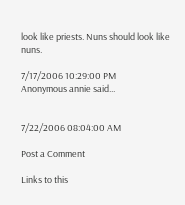look like priests. Nuns should look like nuns.

7/17/2006 10:29:00 PM
Anonymous annie said...


7/22/2006 08:04:00 AM

Post a Comment

Links to this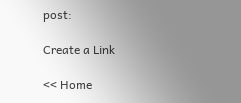post:

Create a Link

<< Home